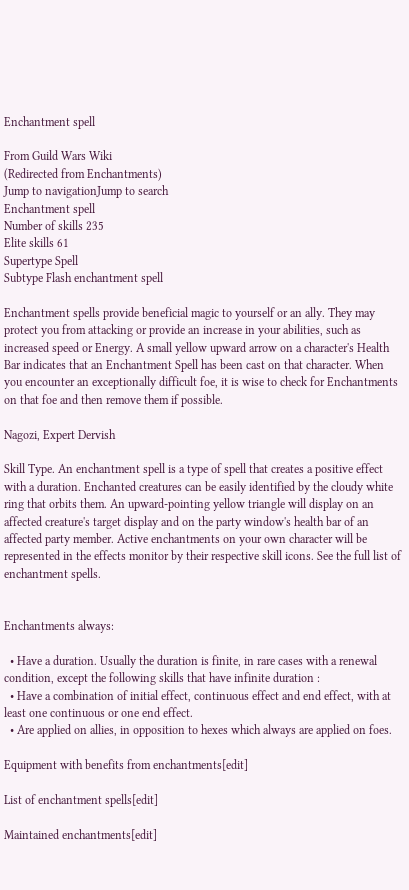Enchantment spell

From Guild Wars Wiki
(Redirected from Enchantments)
Jump to navigationJump to search
Enchantment spell
Number of skills 235
Elite skills 61
Supertype Spell
Subtype Flash enchantment spell

Enchantment spells provide beneficial magic to yourself or an ally. They may protect you from attacking or provide an increase in your abilities, such as increased speed or Energy. A small yellow upward arrow on a character's Health Bar indicates that an Enchantment Spell has been cast on that character. When you encounter an exceptionally difficult foe, it is wise to check for Enchantments on that foe and then remove them if possible.

Nagozi, Expert Dervish

Skill Type. An enchantment spell is a type of spell that creates a positive effect with a duration. Enchanted creatures can be easily identified by the cloudy white ring that orbits them. An upward-pointing yellow triangle will display on an affected creature's target display and on the party window's health bar of an affected party member. Active enchantments on your own character will be represented in the effects monitor by their respective skill icons. See the full list of enchantment spells.


Enchantments always:

  • Have a duration. Usually the duration is finite, in rare cases with a renewal condition, except the following skills that have infinite duration :
  • Have a combination of initial effect, continuous effect and end effect, with at least one continuous or one end effect.
  • Are applied on allies, in opposition to hexes which always are applied on foes.

Equipment with benefits from enchantments[edit]

List of enchantment spells[edit]

Maintained enchantments[edit]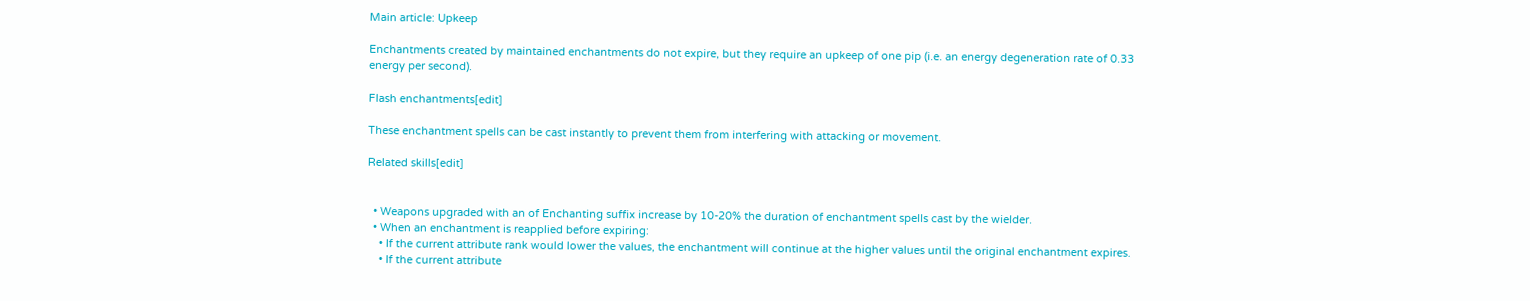Main article: Upkeep

Enchantments created by maintained enchantments do not expire, but they require an upkeep of one pip (i.e. an energy degeneration rate of 0.33 energy per second).

Flash enchantments[edit]

These enchantment spells can be cast instantly to prevent them from interfering with attacking or movement.

Related skills[edit]


  • Weapons upgraded with an of Enchanting suffix increase by 10-20% the duration of enchantment spells cast by the wielder.
  • When an enchantment is reapplied before expiring:
    • If the current attribute rank would lower the values, the enchantment will continue at the higher values until the original enchantment expires.
    • If the current attribute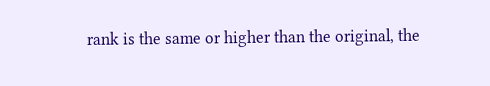rank is the same or higher than the original, the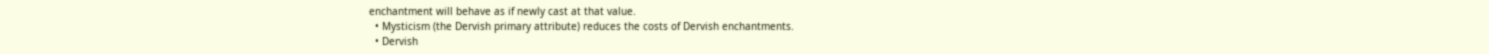enchantment will behave as if newly cast at that value.
  • Mysticism (the Dervish primary attribute) reduces the costs of Dervish enchantments.
  • Dervish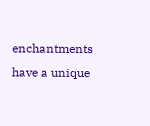enchantments have a unique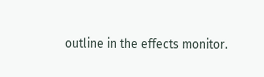outline in the effects monitor.